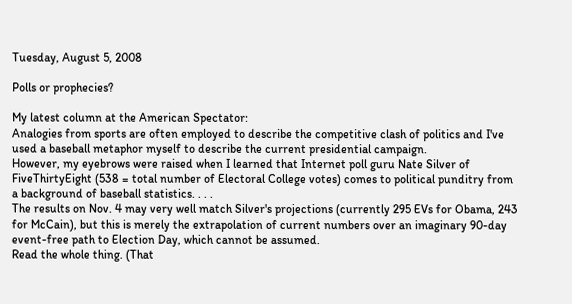Tuesday, August 5, 2008

Polls or prophecies?

My latest column at the American Spectator:
Analogies from sports are often employed to describe the competitive clash of politics and I've used a baseball metaphor myself to describe the current presidential campaign.
However, my eyebrows were raised when I learned that Internet poll guru Nate Silver of FiveThirtyEight (538 = total number of Electoral College votes) comes to political punditry from a background of baseball statistics. . . .
The results on Nov. 4 may very well match Silver's projections (currently 295 EVs for Obama, 243 for McCain), but this is merely the extrapolation of current numbers over an imaginary 90-day event-free path to Election Day, which cannot be assumed.
Read the whole thing. (That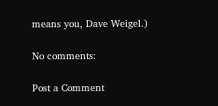means you, Dave Weigel.)

No comments:

Post a Comment